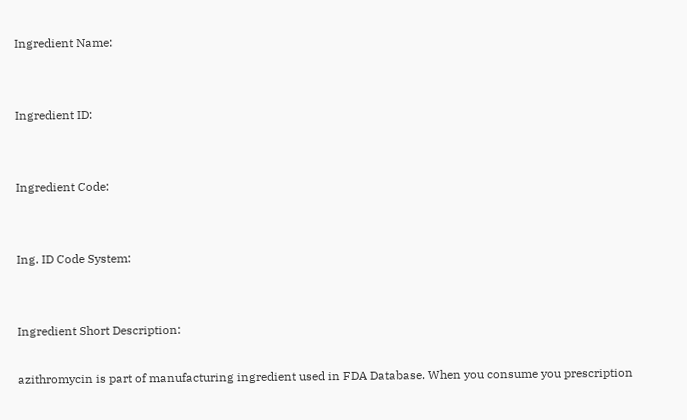Ingredient Name:


Ingredient ID:


Ingredient Code:


Ing. ID Code System:


Ingredient Short Description:

azithromycin is part of manufacturing ingredient used in FDA Database. When you consume you prescription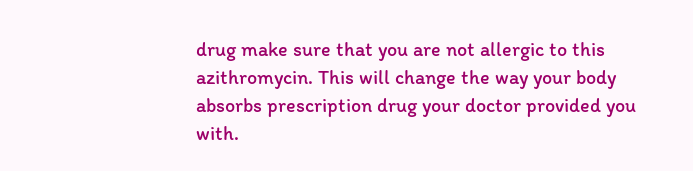drug make sure that you are not allergic to this azithromycin. This will change the way your body absorbs prescription drug your doctor provided you with.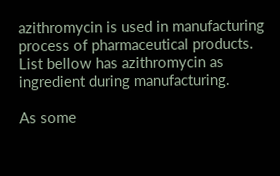azithromycin is used in manufacturing process of pharmaceutical products. List bellow has azithromycin as ingredient during manufacturing.

As some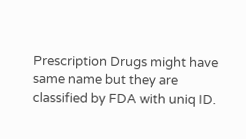Prescription Drugs might have same name but they are classified by FDA with uniq ID.